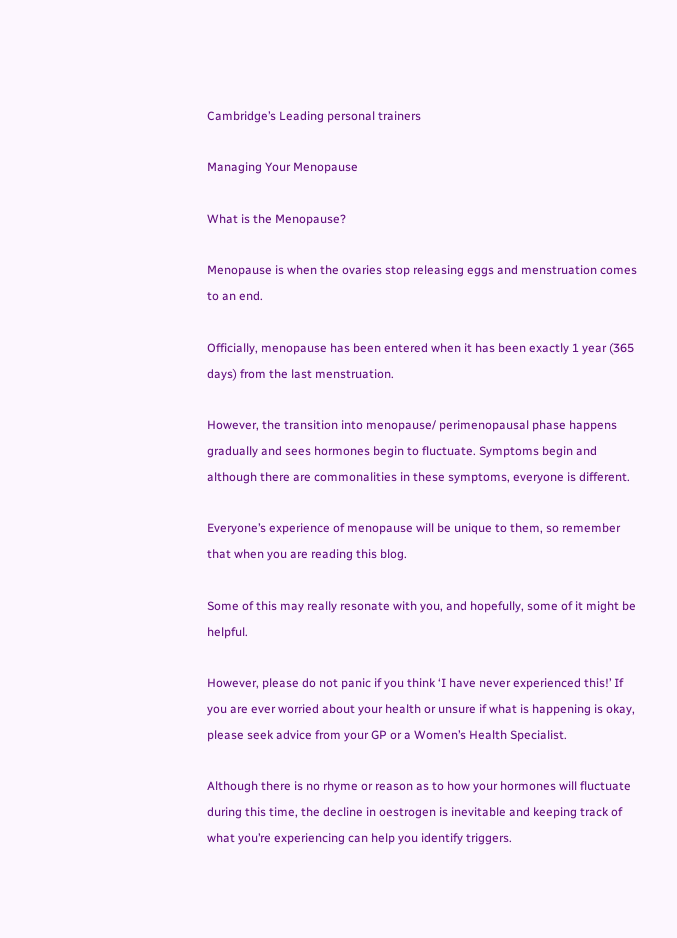Cambridge’s Leading personal trainers

Managing Your Menopause

What is the Menopause?

Menopause is when the ovaries stop releasing eggs and menstruation comes to an end.

Officially, menopause has been entered when it has been exactly 1 year (365 days) from the last menstruation.

However, the transition into menopause/ perimenopausal phase happens gradually and sees hormones begin to fluctuate. Symptoms begin and although there are commonalities in these symptoms, everyone is different.

Everyone’s experience of menopause will be unique to them, so remember that when you are reading this blog.

Some of this may really resonate with you, and hopefully, some of it might be helpful.

However, please do not panic if you think ‘I have never experienced this!’ If you are ever worried about your health or unsure if what is happening is okay, please seek advice from your GP or a Women’s Health Specialist.

Although there is no rhyme or reason as to how your hormones will fluctuate during this time, the decline in oestrogen is inevitable and keeping track of what you’re experiencing can help you identify triggers.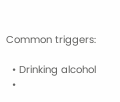Common triggers:

  • Drinking alcohol
  •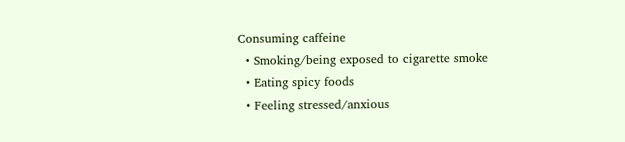Consuming caffeine
  • Smoking/being exposed to cigarette smoke
  • Eating spicy foods
  • Feeling stressed/anxious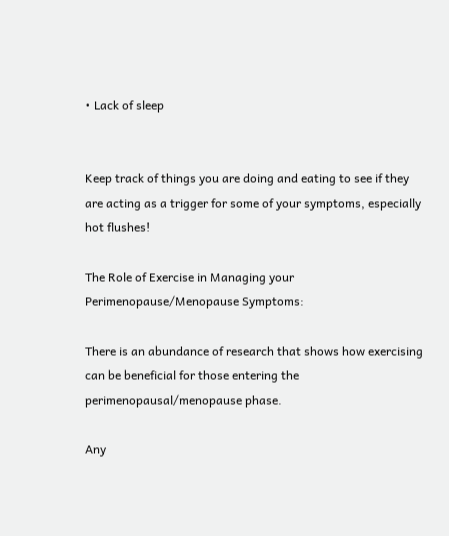• Lack of sleep


Keep track of things you are doing and eating to see if they are acting as a trigger for some of your symptoms, especially hot flushes!

The Role of Exercise in Managing your Perimenopause/Menopause Symptoms:

There is an abundance of research that shows how exercising can be beneficial for those entering the perimenopausal/menopause phase.

Any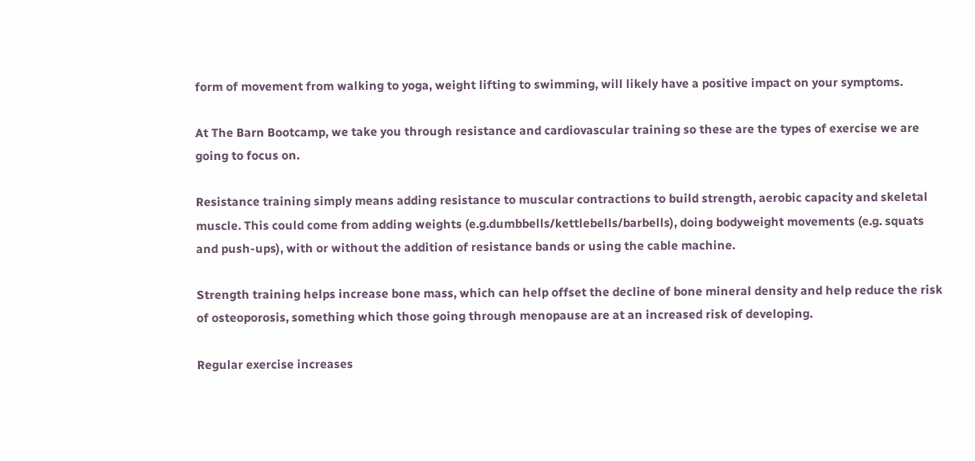form of movement from walking to yoga, weight lifting to swimming, will likely have a positive impact on your symptoms.

At The Barn Bootcamp, we take you through resistance and cardiovascular training so these are the types of exercise we are going to focus on.

Resistance training simply means adding resistance to muscular contractions to build strength, aerobic capacity and skeletal muscle. This could come from adding weights (e.g.dumbbells/kettlebells/barbells), doing bodyweight movements (e.g. squats and push-ups), with or without the addition of resistance bands or using the cable machine.

Strength training helps increase bone mass, which can help offset the decline of bone mineral density and help reduce the risk of osteoporosis, something which those going through menopause are at an increased risk of developing.

Regular exercise increases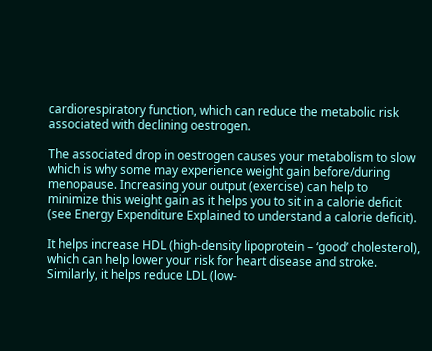cardiorespiratory function, which can reduce the metabolic risk associated with declining oestrogen.

The associated drop in oestrogen causes your metabolism to slow which is why some may experience weight gain before/during menopause. Increasing your output (exercise) can help to minimize this weight gain as it helps you to sit in a calorie deficit (see Energy Expenditure Explained to understand a calorie deficit).

It helps increase HDL (high-density lipoprotein – ‘good’ cholesterol), which can help lower your risk for heart disease and stroke. Similarly, it helps reduce LDL (low-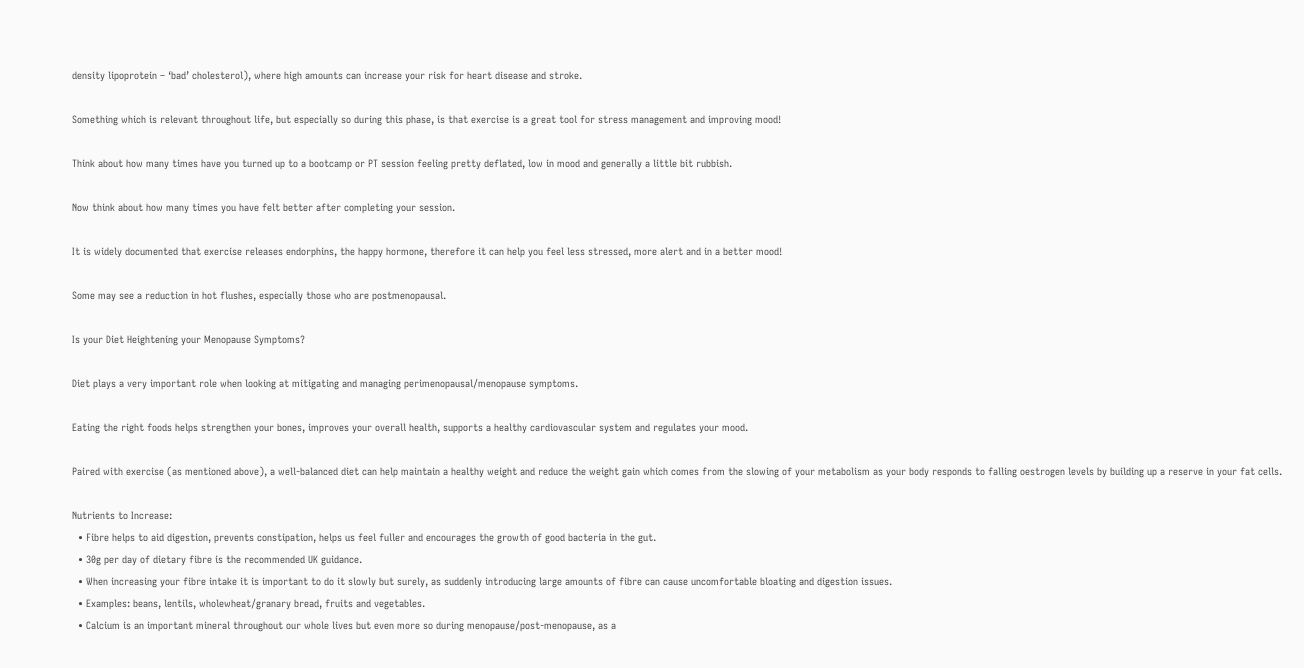density lipoprotein – ‘bad’ cholesterol), where high amounts can increase your risk for heart disease and stroke.

Something which is relevant throughout life, but especially so during this phase, is that exercise is a great tool for stress management and improving mood!

Think about how many times have you turned up to a bootcamp or PT session feeling pretty deflated, low in mood and generally a little bit rubbish.

Now think about how many times you have felt better after completing your session.

It is widely documented that exercise releases endorphins, the happy hormone, therefore it can help you feel less stressed, more alert and in a better mood!

Some may see a reduction in hot flushes, especially those who are postmenopausal.

Is your Diet Heightening your Menopause Symptoms?

Diet plays a very important role when looking at mitigating and managing perimenopausal/menopause symptoms.

Eating the right foods helps strengthen your bones, improves your overall health, supports a healthy cardiovascular system and regulates your mood.

Paired with exercise (as mentioned above), a well-balanced diet can help maintain a healthy weight and reduce the weight gain which comes from the slowing of your metabolism as your body responds to falling oestrogen levels by building up a reserve in your fat cells.

Nutrients to Increase:
  • Fibre helps to aid digestion, prevents constipation, helps us feel fuller and encourages the growth of good bacteria in the gut.
  • 30g per day of dietary fibre is the recommended UK guidance.
  • When increasing your fibre intake it is important to do it slowly but surely, as suddenly introducing large amounts of fibre can cause uncomfortable bloating and digestion issues.
  • Examples: beans, lentils, wholewheat/granary bread, fruits and vegetables.
  • Calcium is an important mineral throughout our whole lives but even more so during menopause/post-menopause, as a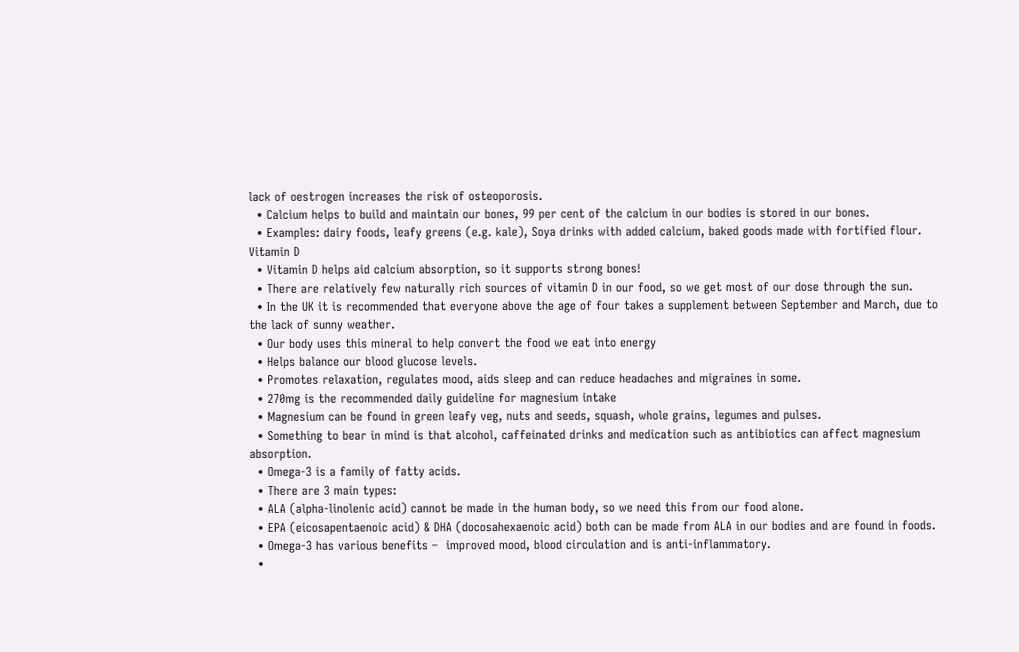lack of oestrogen increases the risk of osteoporosis.
  • Calcium helps to build and maintain our bones, 99 per cent of the calcium in our bodies is stored in our bones.
  • Examples: dairy foods, leafy greens (e.g. kale), Soya drinks with added calcium, baked goods made with fortified flour.
Vitamin D
  • Vitamin D helps aid calcium absorption, so it supports strong bones!
  • There are relatively few naturally rich sources of vitamin D in our food, so we get most of our dose through the sun.
  • In the UK it is recommended that everyone above the age of four takes a supplement between September and March, due to the lack of sunny weather.
  • Our body uses this mineral to help convert the food we eat into energy
  • Helps balance our blood glucose levels.
  • Promotes relaxation, regulates mood, aids sleep and can reduce headaches and migraines in some.
  • 270mg is the recommended daily guideline for magnesium intake
  • Magnesium can be found in green leafy veg, nuts and seeds, squash, whole grains, legumes and pulses.
  • Something to bear in mind is that alcohol, caffeinated drinks and medication such as antibiotics can affect magnesium absorption.
  • Omega-3 is a family of fatty acids.
  • There are 3 main types:
  • ALA (alpha-linolenic acid) cannot be made in the human body, so we need this from our food alone.
  • EPA (eicosapentaenoic acid) & DHA (docosahexaenoic acid) both can be made from ALA in our bodies and are found in foods.
  • Omega-3 has various benefits –  improved mood, blood circulation and is anti-inflammatory.
  •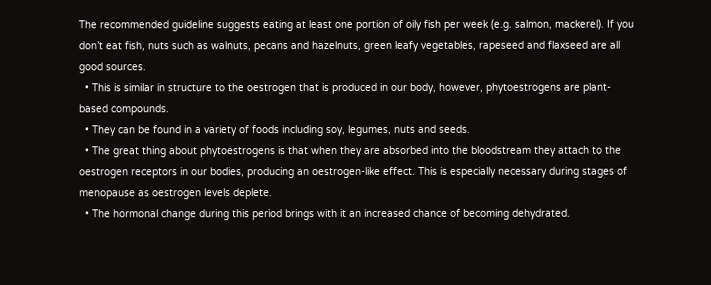The recommended guideline suggests eating at least one portion of oily fish per week (e.g. salmon, mackerel). If you don’t eat fish, nuts such as walnuts, pecans and hazelnuts, green leafy vegetables, rapeseed and flaxseed are all good sources.
  • This is similar in structure to the oestrogen that is produced in our body, however, phytoestrogens are plant-based compounds.
  • They can be found in a variety of foods including soy, legumes, nuts and seeds.
  • The great thing about phytoestrogens is that when they are absorbed into the bloodstream they attach to the oestrogen receptors in our bodies, producing an oestrogen-like effect. This is especially necessary during stages of menopause as oestrogen levels deplete.
  • The hormonal change during this period brings with it an increased chance of becoming dehydrated.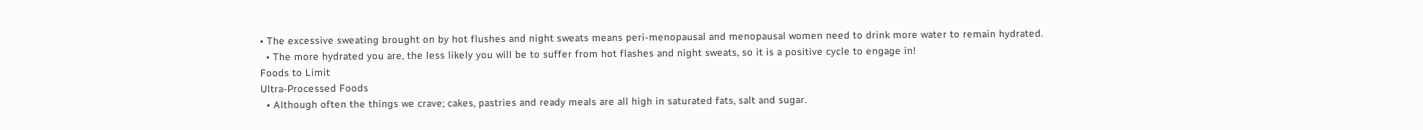• The excessive sweating brought on by hot flushes and night sweats means peri-menopausal and menopausal women need to drink more water to remain hydrated.
  • The more hydrated you are, the less likely you will be to suffer from hot flashes and night sweats, so it is a positive cycle to engage in!
Foods to Limit
Ultra-Processed Foods
  • Although often the things we crave; cakes, pastries and ready meals are all high in saturated fats, salt and sugar.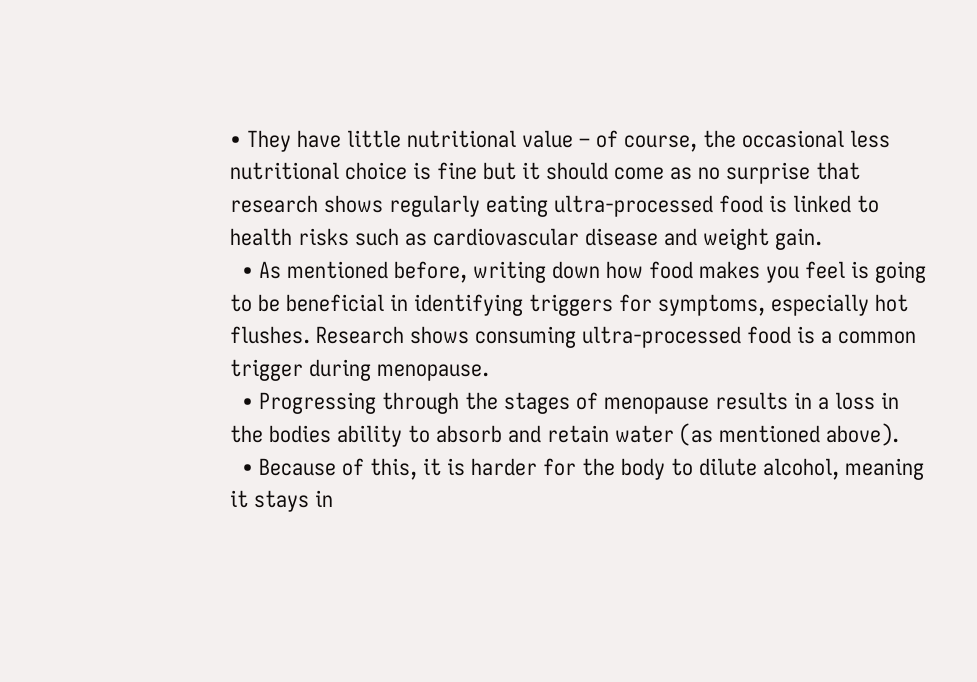• They have little nutritional value – of course, the occasional less nutritional choice is fine but it should come as no surprise that research shows regularly eating ultra-processed food is linked to health risks such as cardiovascular disease and weight gain.
  • As mentioned before, writing down how food makes you feel is going to be beneficial in identifying triggers for symptoms, especially hot flushes. Research shows consuming ultra-processed food is a common trigger during menopause.
  • Progressing through the stages of menopause results in a loss in the bodies ability to absorb and retain water (as mentioned above).
  • Because of this, it is harder for the body to dilute alcohol, meaning it stays in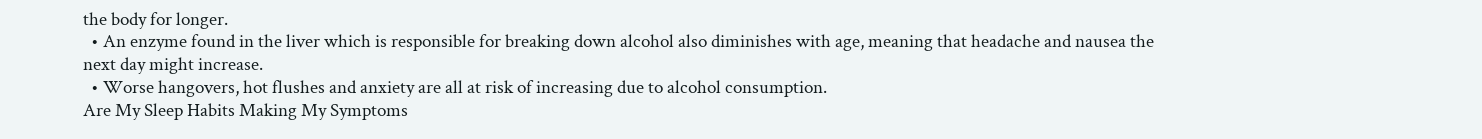the body for longer.
  • An enzyme found in the liver which is responsible for breaking down alcohol also diminishes with age, meaning that headache and nausea the next day might increase.
  • Worse hangovers, hot flushes and anxiety are all at risk of increasing due to alcohol consumption.
Are My Sleep Habits Making My Symptoms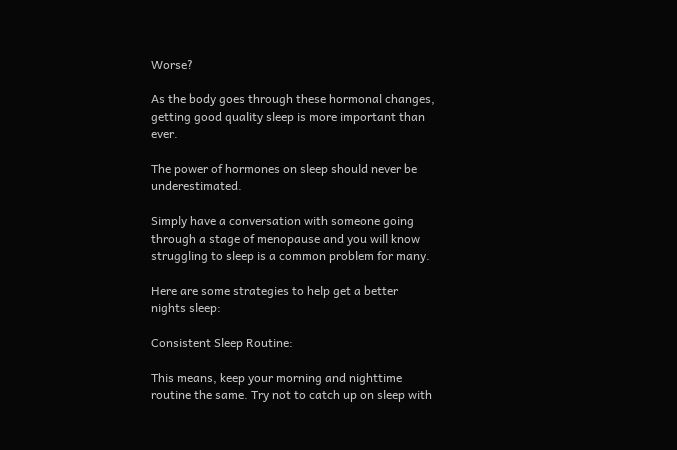Worse?

As the body goes through these hormonal changes, getting good quality sleep is more important than ever.

The power of hormones on sleep should never be underestimated.

Simply have a conversation with someone going through a stage of menopause and you will know struggling to sleep is a common problem for many.

Here are some strategies to help get a better nights sleep:

Consistent Sleep Routine:

This means, keep your morning and nighttime routine the same. Try not to catch up on sleep with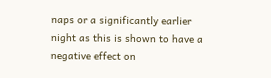naps or a significantly earlier night as this is shown to have a negative effect on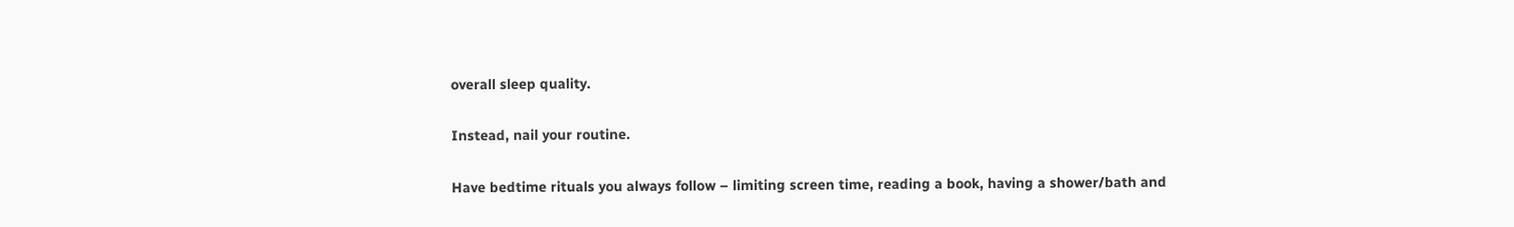overall sleep quality.

Instead, nail your routine.

Have bedtime rituals you always follow – limiting screen time, reading a book, having a shower/bath and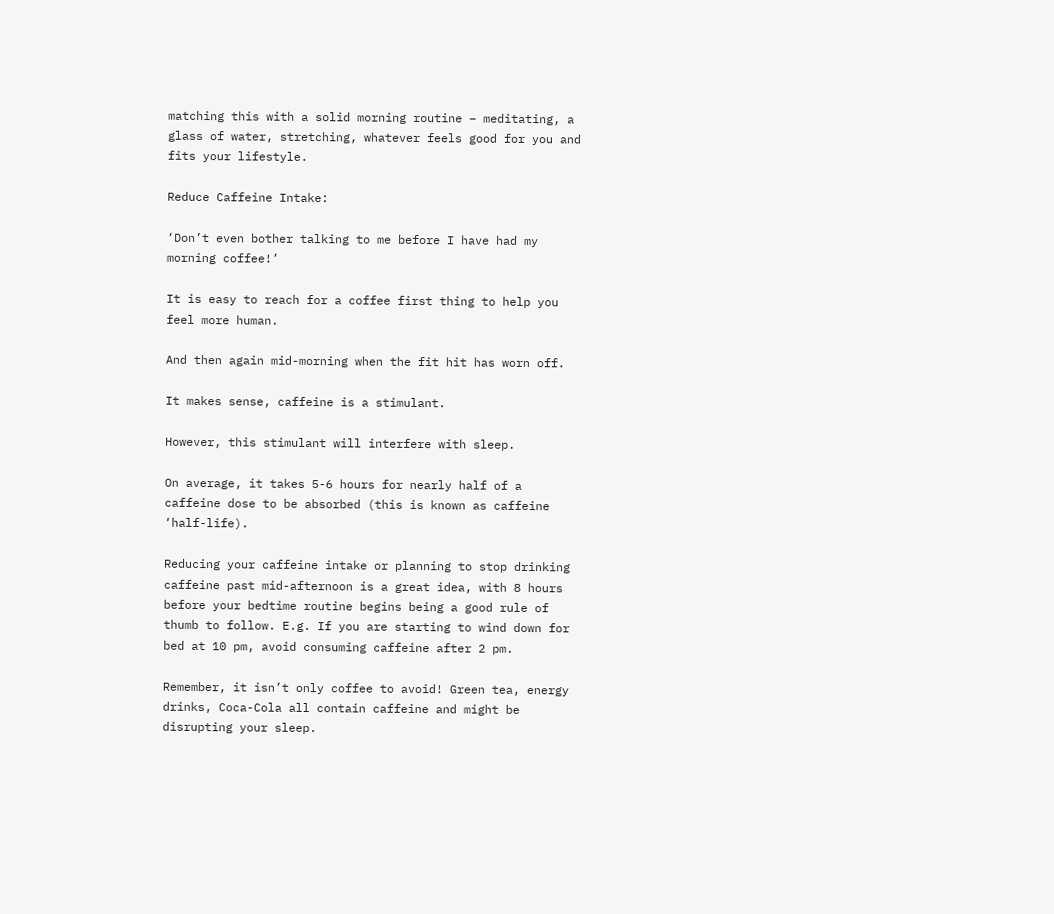matching this with a solid morning routine – meditating, a glass of water, stretching, whatever feels good for you and fits your lifestyle.

Reduce Caffeine Intake:

‘Don’t even bother talking to me before I have had my morning coffee!’

It is easy to reach for a coffee first thing to help you feel more human.

And then again mid-morning when the fit hit has worn off.

It makes sense, caffeine is a stimulant.

However, this stimulant will interfere with sleep.

On average, it takes 5-6 hours for nearly half of a caffeine dose to be absorbed (this is known as caffeine ‘half-life).

Reducing your caffeine intake or planning to stop drinking caffeine past mid-afternoon is a great idea, with 8 hours before your bedtime routine begins being a good rule of thumb to follow. E.g. If you are starting to wind down for bed at 10 pm, avoid consuming caffeine after 2 pm.

Remember, it isn’t only coffee to avoid! Green tea, energy drinks, Coca-Cola all contain caffeine and might be disrupting your sleep.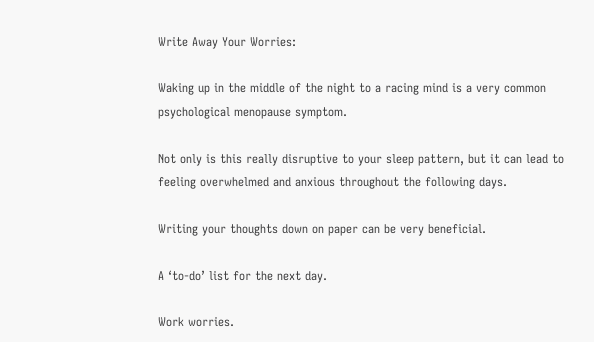Write Away Your Worries:

Waking up in the middle of the night to a racing mind is a very common psychological menopause symptom.

Not only is this really disruptive to your sleep pattern, but it can lead to feeling overwhelmed and anxious throughout the following days.

Writing your thoughts down on paper can be very beneficial.

A ‘to-do’ list for the next day.

Work worries.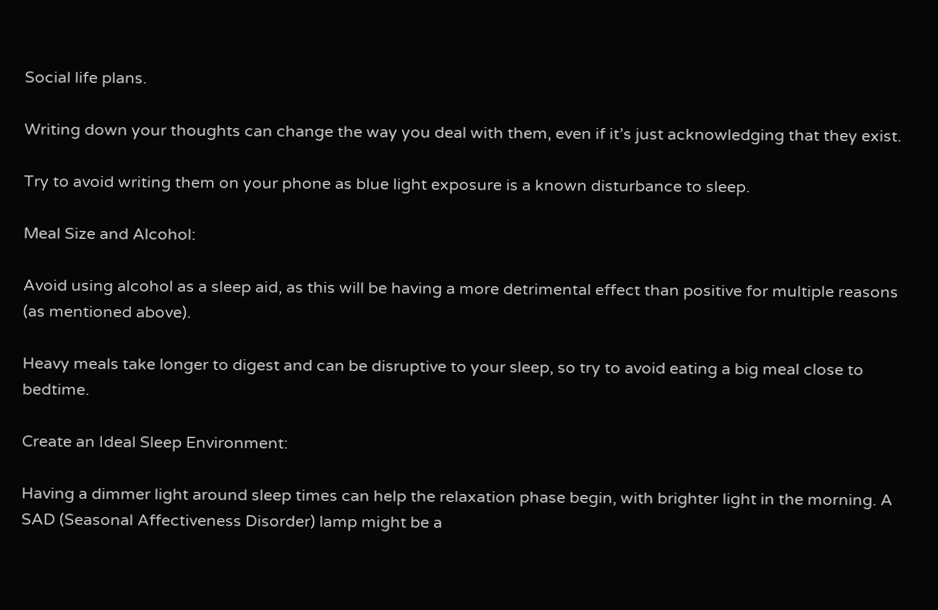Social life plans.

Writing down your thoughts can change the way you deal with them, even if it’s just acknowledging that they exist.

Try to avoid writing them on your phone as blue light exposure is a known disturbance to sleep.

Meal Size and Alcohol:

Avoid using alcohol as a sleep aid, as this will be having a more detrimental effect than positive for multiple reasons (as mentioned above).

Heavy meals take longer to digest and can be disruptive to your sleep, so try to avoid eating a big meal close to bedtime.

Create an Ideal Sleep Environment:

Having a dimmer light around sleep times can help the relaxation phase begin, with brighter light in the morning. A SAD (Seasonal Affectiveness Disorder) lamp might be a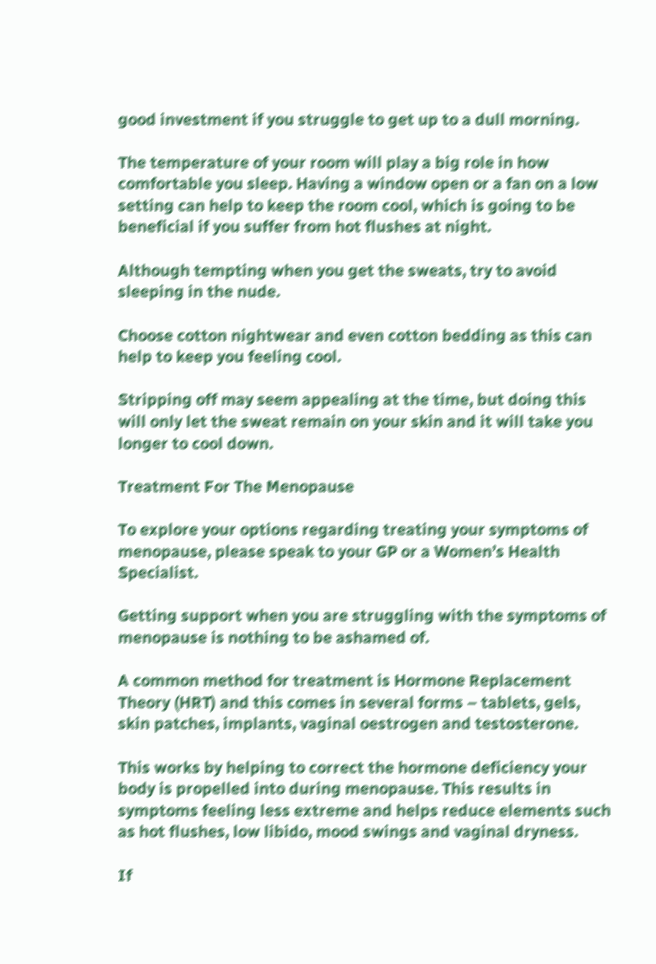good investment if you struggle to get up to a dull morning.

The temperature of your room will play a big role in how comfortable you sleep. Having a window open or a fan on a low setting can help to keep the room cool, which is going to be beneficial if you suffer from hot flushes at night.

Although tempting when you get the sweats, try to avoid sleeping in the nude.

Choose cotton nightwear and even cotton bedding as this can help to keep you feeling cool.

Stripping off may seem appealing at the time, but doing this will only let the sweat remain on your skin and it will take you longer to cool down.

Treatment For The Menopause

To explore your options regarding treating your symptoms of menopause, please speak to your GP or a Women’s Health Specialist.

Getting support when you are struggling with the symptoms of menopause is nothing to be ashamed of.

A common method for treatment is Hormone Replacement Theory (HRT) and this comes in several forms – tablets, gels, skin patches, implants, vaginal oestrogen and testosterone.

This works by helping to correct the hormone deficiency your body is propelled into during menopause. This results in symptoms feeling less extreme and helps reduce elements such as hot flushes, low libido, mood swings and vaginal dryness.

If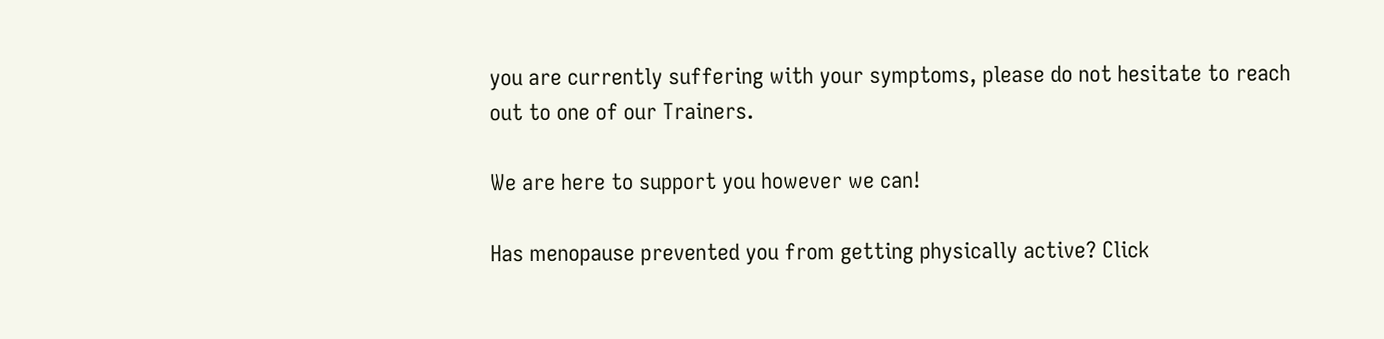you are currently suffering with your symptoms, please do not hesitate to reach out to one of our Trainers.

We are here to support you however we can!

Has menopause prevented you from getting physically active? Click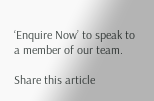‘Enquire Now’ to speak to a member of our team.

Share this article